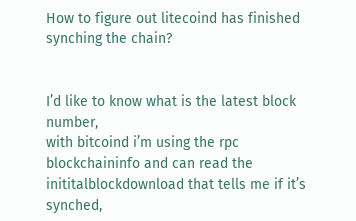How to figure out litecoind has finished synching the chain?


I’d like to know what is the latest block number,
with bitcoind i’m using the rpc blockchaininfo and can read the inititalblockdownload that tells me if it’s synched,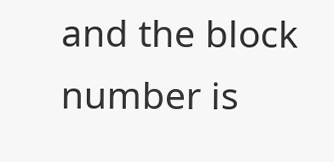and the block number is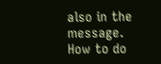also in the message.
How to do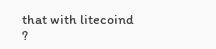that with litecoind ?